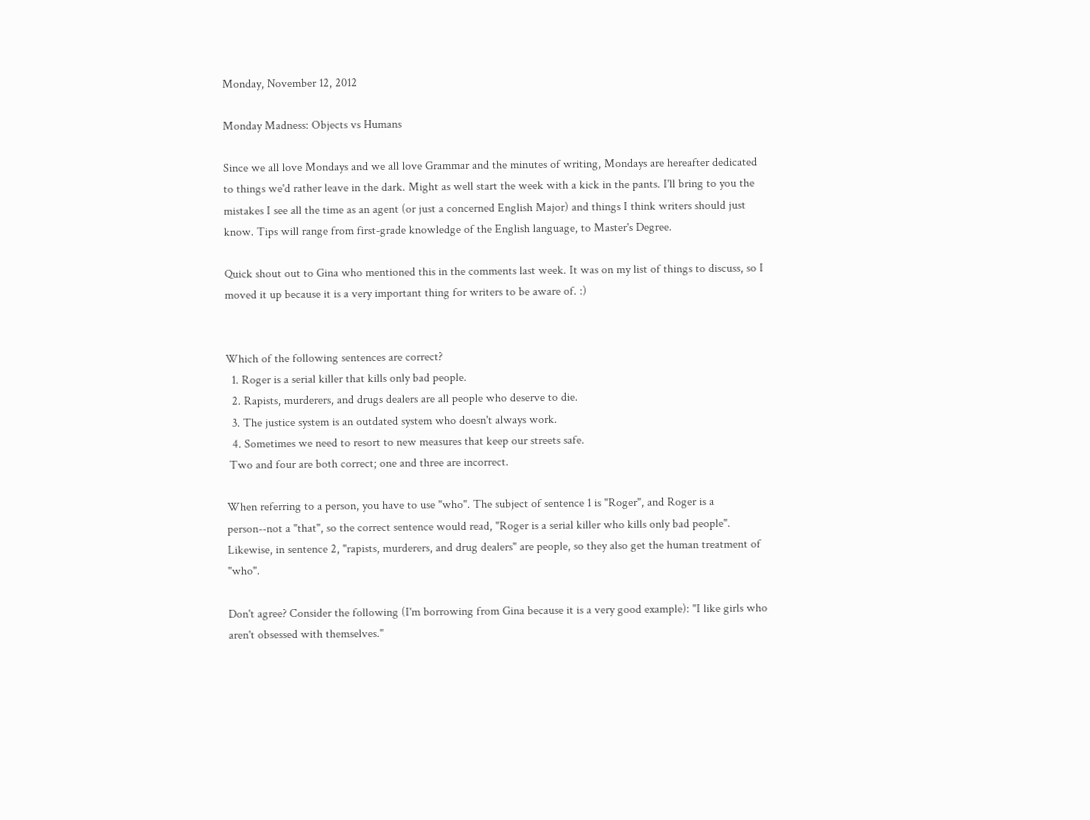Monday, November 12, 2012

Monday Madness: Objects vs Humans

Since we all love Mondays and we all love Grammar and the minutes of writing, Mondays are hereafter dedicated to things we'd rather leave in the dark. Might as well start the week with a kick in the pants. I'll bring to you the mistakes I see all the time as an agent (or just a concerned English Major) and things I think writers should just know. Tips will range from first-grade knowledge of the English language, to Master's Degree.

Quick shout out to Gina who mentioned this in the comments last week. It was on my list of things to discuss, so I moved it up because it is a very important thing for writers to be aware of. :)


Which of the following sentences are correct?
  1. Roger is a serial killer that kills only bad people.
  2. Rapists, murderers, and drugs dealers are all people who deserve to die.
  3. The justice system is an outdated system who doesn't always work.
  4. Sometimes we need to resort to new measures that keep our streets safe.
 Two and four are both correct; one and three are incorrect.

When referring to a person, you have to use "who". The subject of sentence 1 is "Roger", and Roger is a person--not a "that", so the correct sentence would read, "Roger is a serial killer who kills only bad people". Likewise, in sentence 2, "rapists, murderers, and drug dealers" are people, so they also get the human treatment of "who".

Don't agree? Consider the following (I'm borrowing from Gina because it is a very good example): "I like girls who aren't obsessed with themselves."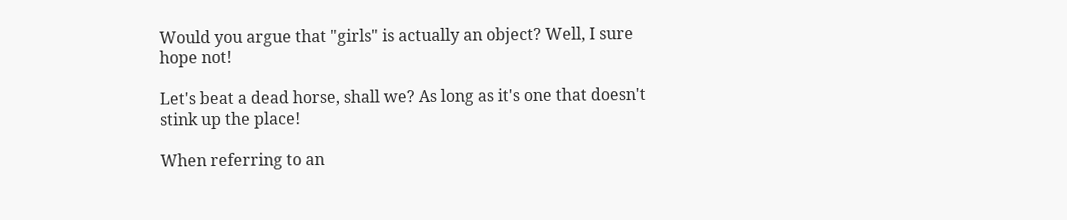Would you argue that "girls" is actually an object? Well, I sure hope not!

Let's beat a dead horse, shall we? As long as it's one that doesn't stink up the place!

When referring to an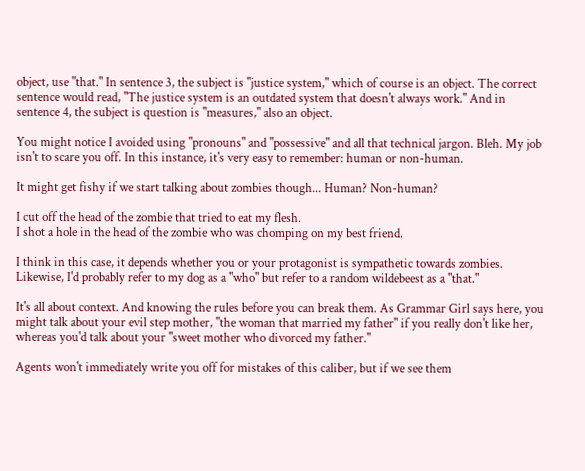object, use "that." In sentence 3, the subject is "justice system," which of course is an object. The correct sentence would read, "The justice system is an outdated system that doesn't always work." And in sentence 4, the subject is question is "measures," also an object.

You might notice I avoided using "pronouns" and "possessive" and all that technical jargon. Bleh. My job isn't to scare you off. In this instance, it's very easy to remember: human or non-human.

It might get fishy if we start talking about zombies though... Human? Non-human?

I cut off the head of the zombie that tried to eat my flesh.
I shot a hole in the head of the zombie who was chomping on my best friend.

I think in this case, it depends whether you or your protagonist is sympathetic towards zombies. Likewise, I'd probably refer to my dog as a "who" but refer to a random wildebeest as a "that."

It's all about context. And knowing the rules before you can break them. As Grammar Girl says here, you might talk about your evil step mother, "the woman that married my father" if you really don't like her, whereas you'd talk about your "sweet mother who divorced my father."

Agents won't immediately write you off for mistakes of this caliber, but if we see them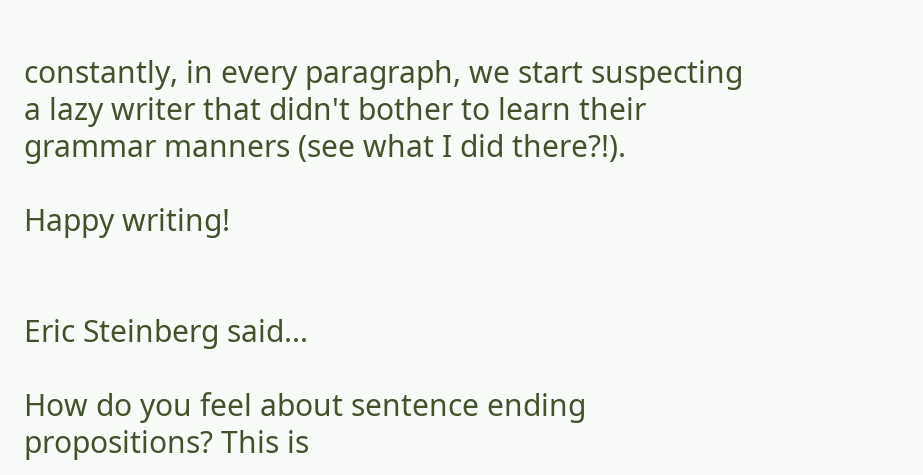constantly, in every paragraph, we start suspecting a lazy writer that didn't bother to learn their grammar manners (see what I did there?!).

Happy writing!


Eric Steinberg said...

How do you feel about sentence ending propositions? This is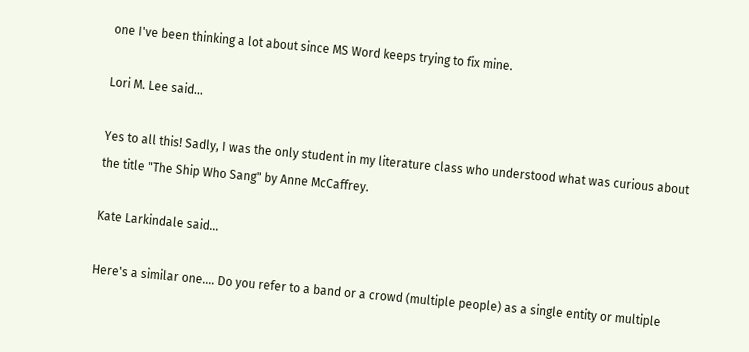one I've been thinking a lot about since MS Word keeps trying to fix mine.

Lori M. Lee said...

Yes to all this! Sadly, I was the only student in my literature class who understood what was curious about the title "The Ship Who Sang" by Anne McCaffrey.

Kate Larkindale said...

Here's a similar one.... Do you refer to a band or a crowd (multiple people) as a single entity or multiple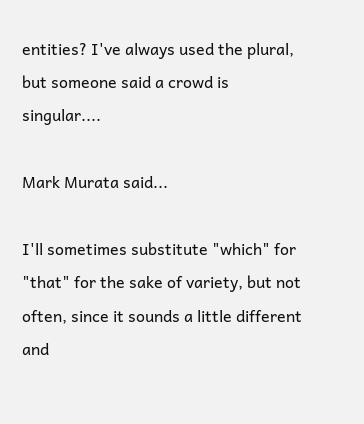entities? I've always used the plural, but someone said a crowd is singular....

Mark Murata said...

I'll sometimes substitute "which" for "that" for the sake of variety, but not often, since it sounds a little different and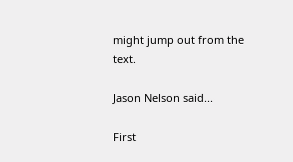might jump out from the text.

Jason Nelson said...

First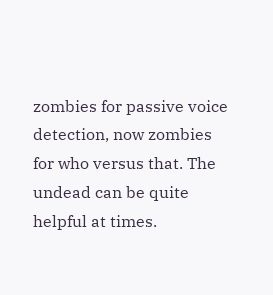zombies for passive voice detection, now zombies for who versus that. The undead can be quite helpful at times.